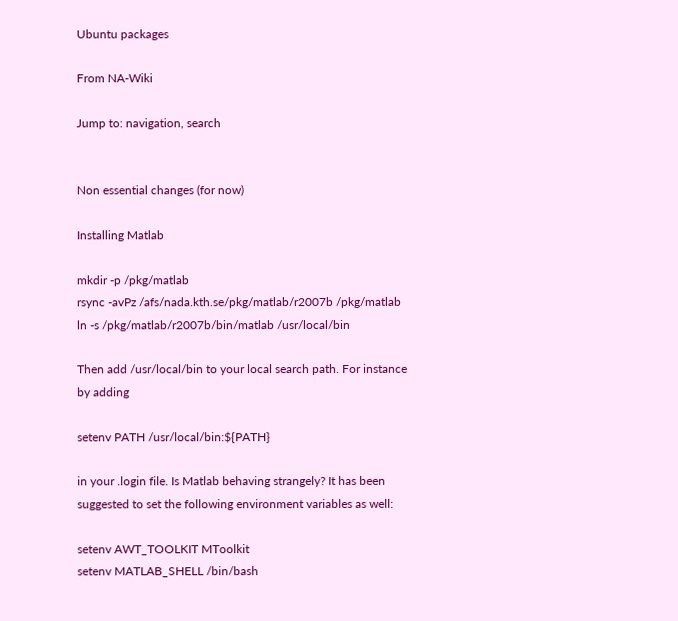Ubuntu packages

From NA-Wiki

Jump to: navigation, search


Non essential changes (for now)

Installing Matlab

mkdir -p /pkg/matlab
rsync -avPz /afs/nada.kth.se/pkg/matlab/r2007b /pkg/matlab
ln -s /pkg/matlab/r2007b/bin/matlab /usr/local/bin

Then add /usr/local/bin to your local search path. For instance by adding

setenv PATH /usr/local/bin:${PATH}

in your .login file. Is Matlab behaving strangely? It has been suggested to set the following environment variables as well:

setenv AWT_TOOLKIT MToolkit
setenv MATLAB_SHELL /bin/bash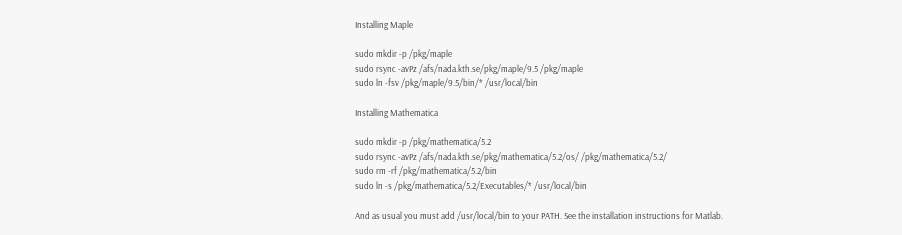Installing Maple

sudo mkdir -p /pkg/maple
sudo rsync -avPz /afs/nada.kth.se/pkg/maple/9.5 /pkg/maple
sudo ln -fsv /pkg/maple/9.5/bin/* /usr/local/bin

Installing Mathematica

sudo mkdir -p /pkg/mathematica/5.2
sudo rsync -avPz /afs/nada.kth.se/pkg/mathematica/5.2/os/ /pkg/mathematica/5.2/
sudo rm -rf /pkg/mathematica/5.2/bin
sudo ln -s /pkg/mathematica/5.2/Executables/* /usr/local/bin

And as usual you must add /usr/local/bin to your PATH. See the installation instructions for Matlab.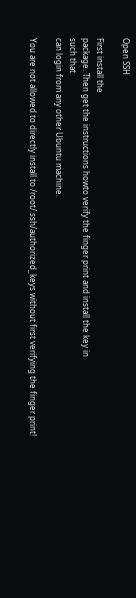Open SSH

First install the
package. Then get the instructions howto verify the finger print and install the key in
such that
can login from any other Ubuntu machine.

You are not allowed to directly install to /root/.ssh/authorized_keys without first verifying the finger print!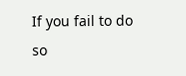If you fail to do so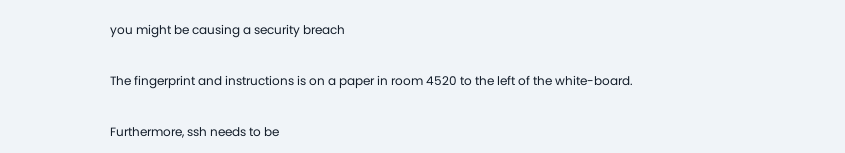you might be causing a security breach

The fingerprint and instructions is on a paper in room 4520 to the left of the white-board.

Furthermore, ssh needs to be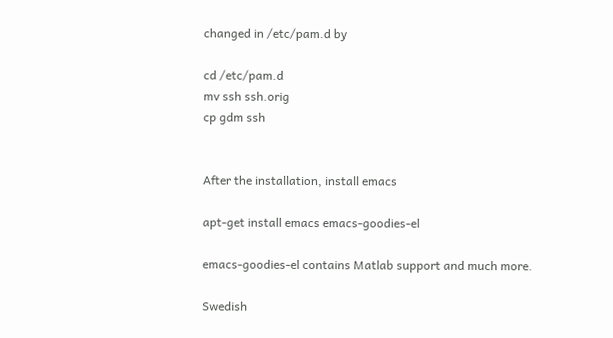changed in /etc/pam.d by

cd /etc/pam.d
mv ssh ssh.orig
cp gdm ssh


After the installation, install emacs

apt-get install emacs emacs-goodies-el

emacs-goodies-el contains Matlab support and much more.

Swedish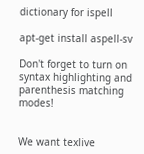dictionary for ispell

apt-get install aspell-sv

Don't forget to turn on syntax highlighting and parenthesis matching modes!


We want texlive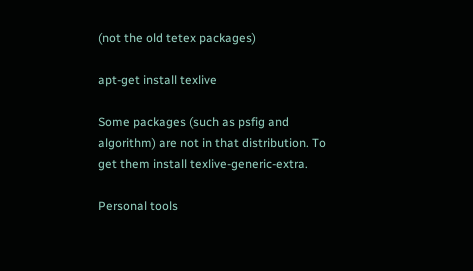(not the old tetex packages)

apt-get install texlive

Some packages (such as psfig and algorithm) are not in that distribution. To get them install texlive-generic-extra.

Personal tools